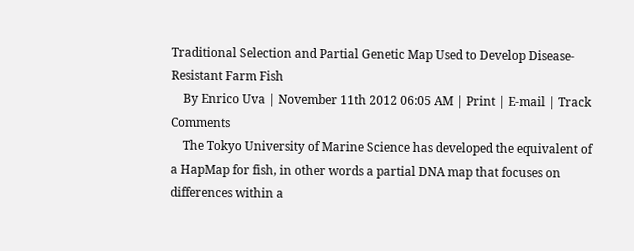Traditional Selection and Partial Genetic Map Used to Develop Disease-Resistant Farm Fish
    By Enrico Uva | November 11th 2012 06:05 AM | Print | E-mail | Track Comments
    The Tokyo University of Marine Science has developed the equivalent of a HapMap for fish, in other words a partial DNA map that focuses on differences within a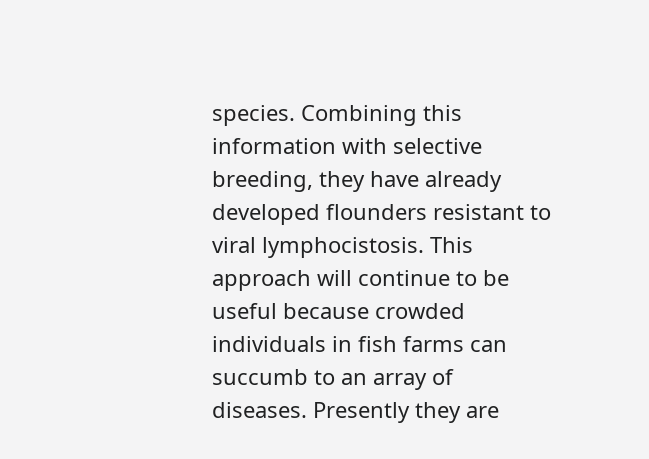species. Combining this information with selective breeding, they have already developed flounders resistant to viral lymphocistosis. This approach will continue to be useful because crowded individuals in fish farms can succumb to an array of diseases. Presently they are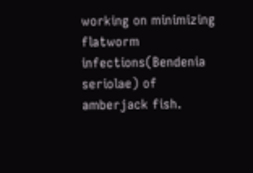working on minimizing flatworm infections(Bendenia seriolae) of amberjack fish.